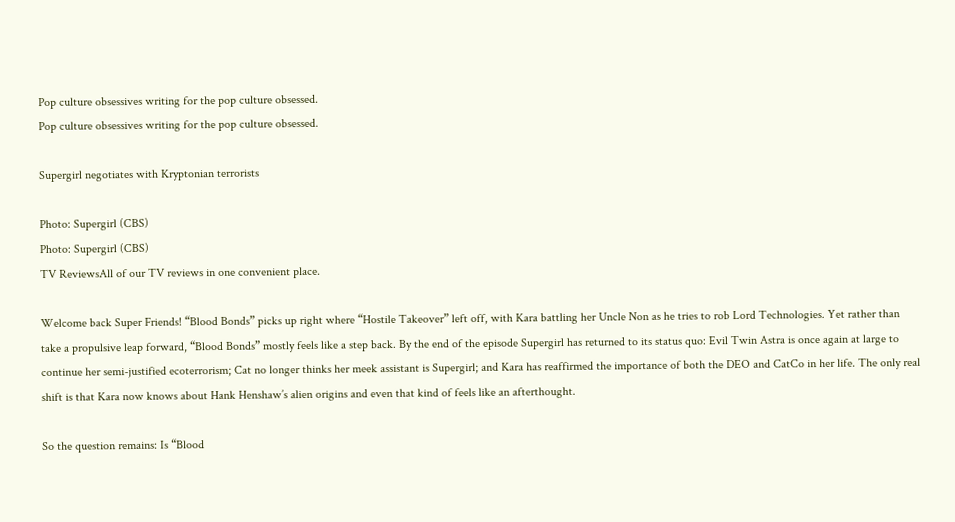Pop culture obsessives writing for the pop culture obsessed.
Pop culture obsessives writing for the pop culture obsessed.

Supergirl negotiates with Kryptonian terrorists

Photo: Supergirl (CBS)
Photo: Supergirl (CBS)
TV ReviewsAll of our TV reviews in one convenient place.

Welcome back Super Friends! “Blood Bonds” picks up right where “Hostile Takeover” left off, with Kara battling her Uncle Non as he tries to rob Lord Technologies. Yet rather than take a propulsive leap forward, “Blood Bonds” mostly feels like a step back. By the end of the episode Supergirl has returned to its status quo: Evil Twin Astra is once again at large to continue her semi-justified ecoterrorism; Cat no longer thinks her meek assistant is Supergirl; and Kara has reaffirmed the importance of both the DEO and CatCo in her life. The only real shift is that Kara now knows about Hank Henshaw’s alien origins and even that kind of feels like an afterthought.

So the question remains: Is “Blood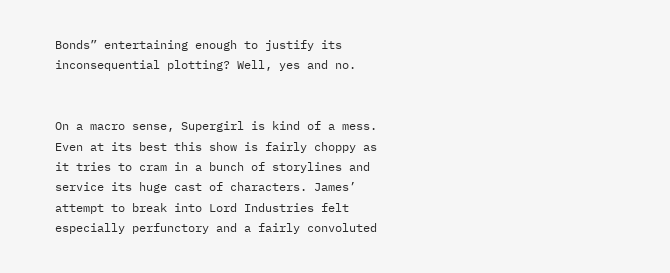Bonds” entertaining enough to justify its inconsequential plotting? Well, yes and no.


On a macro sense, Supergirl is kind of a mess. Even at its best this show is fairly choppy as it tries to cram in a bunch of storylines and service its huge cast of characters. James’ attempt to break into Lord Industries felt especially perfunctory and a fairly convoluted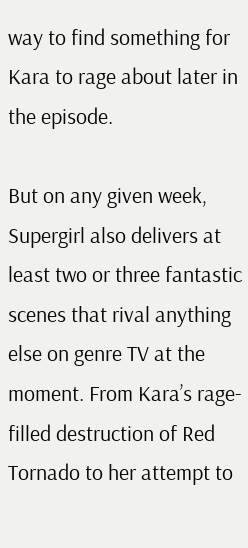way to find something for Kara to rage about later in the episode.

But on any given week, Supergirl also delivers at least two or three fantastic scenes that rival anything else on genre TV at the moment. From Kara’s rage-filled destruction of Red Tornado to her attempt to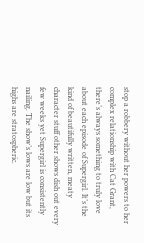stop a robbery without her powers to her complex relationship with Cat Grant, there’s always something to truly love about each episode of Supergirl. It’s the kind of beautifully written, meaty character stuff other shows dish out every few weeks yet Supergirl is consistently nailing. The show’s lows are low but its highs are stratospheric.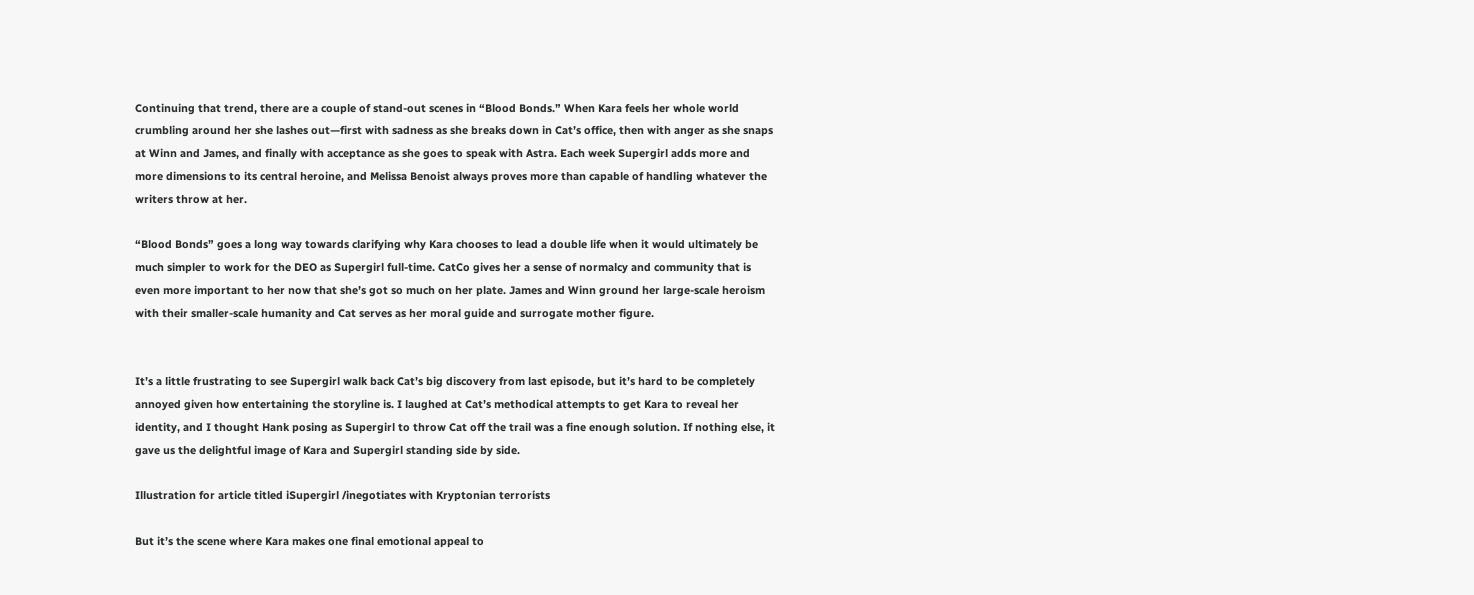Continuing that trend, there are a couple of stand-out scenes in “Blood Bonds.” When Kara feels her whole world crumbling around her she lashes out—first with sadness as she breaks down in Cat’s office, then with anger as she snaps at Winn and James, and finally with acceptance as she goes to speak with Astra. Each week Supergirl adds more and more dimensions to its central heroine, and Melissa Benoist always proves more than capable of handling whatever the writers throw at her.

“Blood Bonds” goes a long way towards clarifying why Kara chooses to lead a double life when it would ultimately be much simpler to work for the DEO as Supergirl full-time. CatCo gives her a sense of normalcy and community that is even more important to her now that she’s got so much on her plate. James and Winn ground her large-scale heroism with their smaller-scale humanity and Cat serves as her moral guide and surrogate mother figure.


It’s a little frustrating to see Supergirl walk back Cat’s big discovery from last episode, but it’s hard to be completely annoyed given how entertaining the storyline is. I laughed at Cat’s methodical attempts to get Kara to reveal her identity, and I thought Hank posing as Supergirl to throw Cat off the trail was a fine enough solution. If nothing else, it gave us the delightful image of Kara and Supergirl standing side by side.

Illustration for article titled iSupergirl /inegotiates with Kryptonian terrorists

But it’s the scene where Kara makes one final emotional appeal to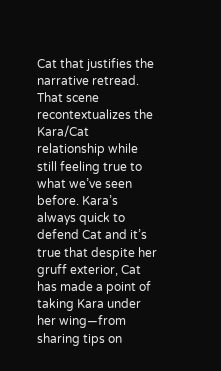Cat that justifies the narrative retread. That scene recontextualizes the Kara/Cat relationship while still feeling true to what we’ve seen before. Kara’s always quick to defend Cat and it’s true that despite her gruff exterior, Cat has made a point of taking Kara under her wing—from sharing tips on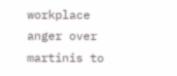workplace anger over martinis to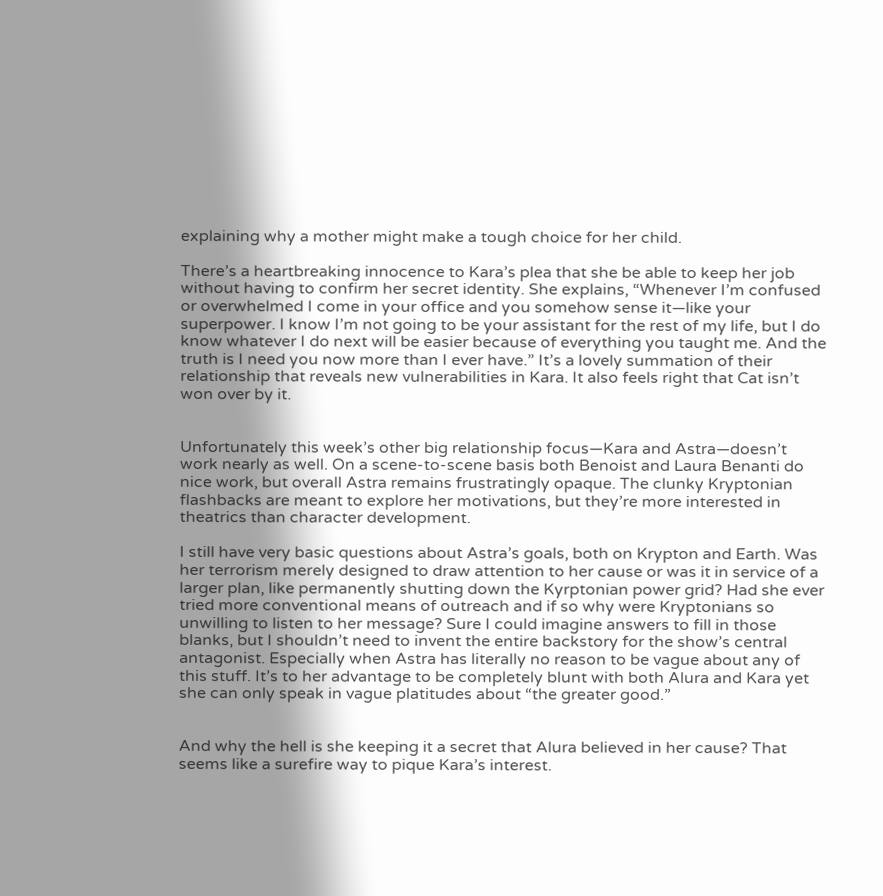explaining why a mother might make a tough choice for her child.

There’s a heartbreaking innocence to Kara’s plea that she be able to keep her job without having to confirm her secret identity. She explains, “Whenever I’m confused or overwhelmed I come in your office and you somehow sense it—like your superpower. I know I’m not going to be your assistant for the rest of my life, but I do know whatever I do next will be easier because of everything you taught me. And the truth is I need you now more than I ever have.” It’s a lovely summation of their relationship that reveals new vulnerabilities in Kara. It also feels right that Cat isn’t won over by it.


Unfortunately this week’s other big relationship focus—Kara and Astra—doesn’t work nearly as well. On a scene-to-scene basis both Benoist and Laura Benanti do nice work, but overall Astra remains frustratingly opaque. The clunky Kryptonian flashbacks are meant to explore her motivations, but they’re more interested in theatrics than character development.

I still have very basic questions about Astra’s goals, both on Krypton and Earth. Was her terrorism merely designed to draw attention to her cause or was it in service of a larger plan, like permanently shutting down the Kyrptonian power grid? Had she ever tried more conventional means of outreach and if so why were Kryptonians so unwilling to listen to her message? Sure I could imagine answers to fill in those blanks, but I shouldn’t need to invent the entire backstory for the show’s central antagonist. Especially when Astra has literally no reason to be vague about any of this stuff. It’s to her advantage to be completely blunt with both Alura and Kara yet she can only speak in vague platitudes about “the greater good.”


And why the hell is she keeping it a secret that Alura believed in her cause? That seems like a surefire way to pique Kara’s interest.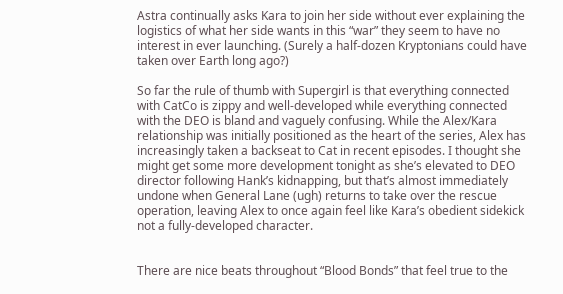Astra continually asks Kara to join her side without ever explaining the logistics of what her side wants in this “war” they seem to have no interest in ever launching. (Surely a half-dozen Kryptonians could have taken over Earth long ago?)

So far the rule of thumb with Supergirl is that everything connected with CatCo is zippy and well-developed while everything connected with the DEO is bland and vaguely confusing. While the Alex/Kara relationship was initially positioned as the heart of the series, Alex has increasingly taken a backseat to Cat in recent episodes. I thought she might get some more development tonight as she’s elevated to DEO director following Hank’s kidnapping, but that’s almost immediately undone when General Lane (ugh) returns to take over the rescue operation, leaving Alex to once again feel like Kara’s obedient sidekick not a fully-developed character.


There are nice beats throughout “Blood Bonds” that feel true to the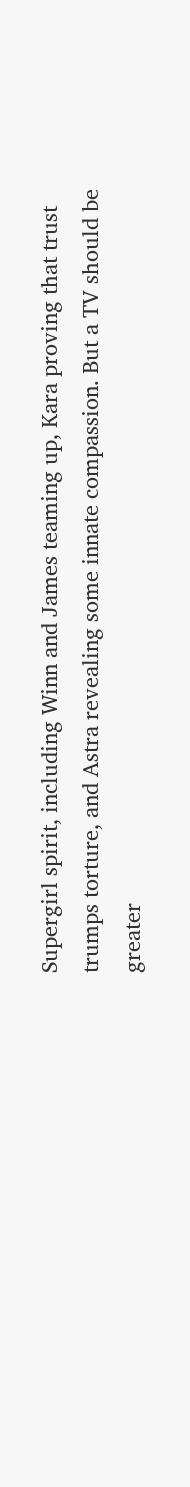Supergirl spirit, including Winn and James teaming up, Kara proving that trust trumps torture, and Astra revealing some innate compassion. But a TV should be greater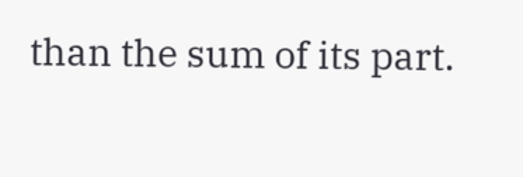than the sum of its part.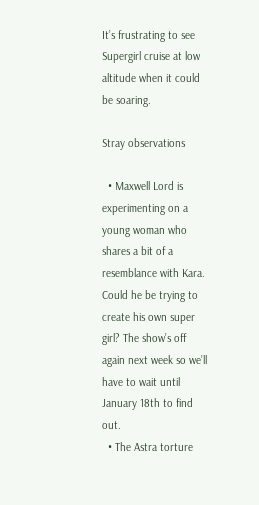It’s frustrating to see Supergirl cruise at low altitude when it could be soaring.

Stray observations

  • Maxwell Lord is experimenting on a young woman who shares a bit of a resemblance with Kara. Could he be trying to create his own super girl? The show’s off again next week so we’ll have to wait until January 18th to find out.
  • The Astra torture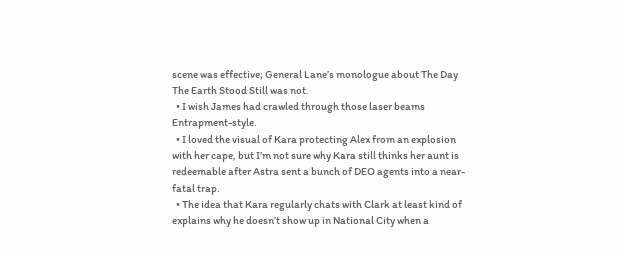scene was effective; General Lane’s monologue about The Day The Earth Stood Still was not.
  • I wish James had crawled through those laser beams Entrapment-style.
  • I loved the visual of Kara protecting Alex from an explosion with her cape, but I’m not sure why Kara still thinks her aunt is redeemable after Astra sent a bunch of DEO agents into a near-fatal trap.
  • The idea that Kara regularly chats with Clark at least kind of explains why he doesn’t show up in National City when a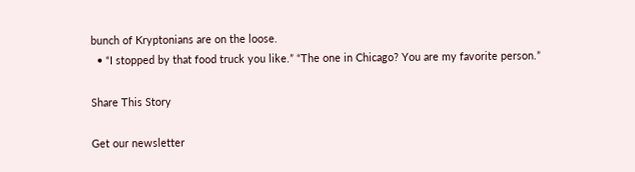bunch of Kryptonians are on the loose.
  • “I stopped by that food truck you like.” “The one in Chicago? You are my favorite person.”

Share This Story

Get our newsletter